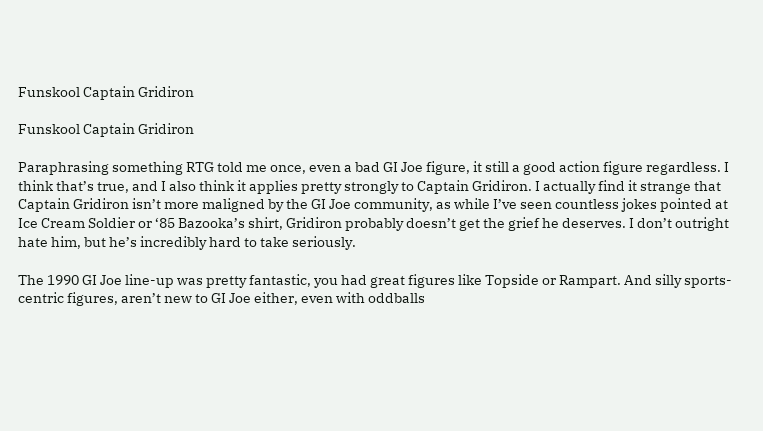Funskool Captain Gridiron

Funskool Captain Gridiron

Paraphrasing something RTG told me once, even a bad GI Joe figure, it still a good action figure regardless. I think that’s true, and I also think it applies pretty strongly to Captain Gridiron. I actually find it strange that Captain Gridiron isn’t more maligned by the GI Joe community, as while I’ve seen countless jokes pointed at Ice Cream Soldier or ‘85 Bazooka’s shirt, Gridiron probably doesn’t get the grief he deserves. I don’t outright hate him, but he’s incredibly hard to take seriously.

The 1990 GI Joe line-up was pretty fantastic, you had great figures like Topside or Rampart. And silly sports-centric figures, aren’t new to GI Joe either, even with oddballs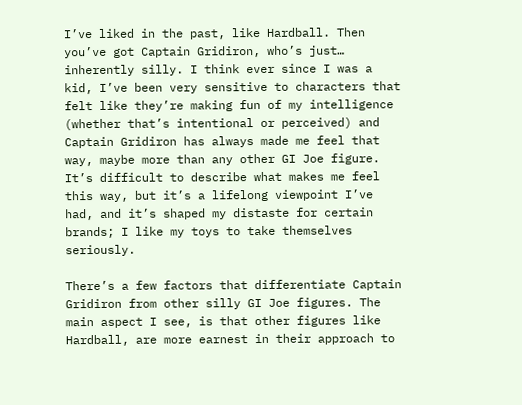I’ve liked in the past, like Hardball. Then you’ve got Captain Gridiron, who’s just… inherently silly. I think ever since I was a kid, I’ve been very sensitive to characters that felt like they’re making fun of my intelligence (whether that’s intentional or perceived) and Captain Gridiron has always made me feel that way, maybe more than any other GI Joe figure. It’s difficult to describe what makes me feel this way, but it’s a lifelong viewpoint I’ve had, and it’s shaped my distaste for certain brands; I like my toys to take themselves seriously.

There’s a few factors that differentiate Captain Gridiron from other silly GI Joe figures. The main aspect I see, is that other figures like Hardball, are more earnest in their approach to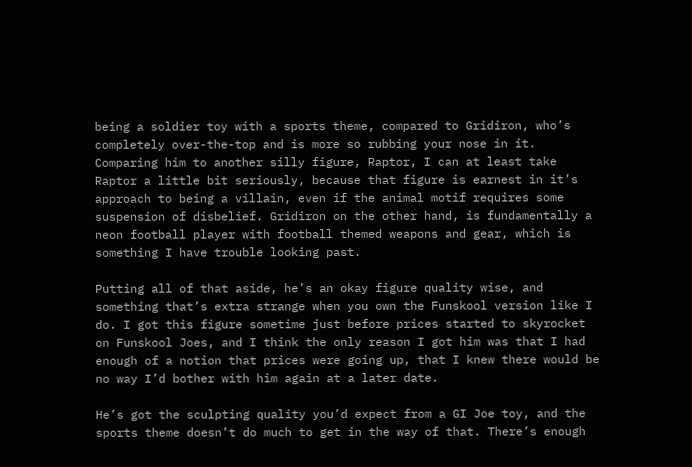being a soldier toy with a sports theme, compared to Gridiron, who’s completely over-the-top and is more so rubbing your nose in it. Comparing him to another silly figure, Raptor, I can at least take Raptor a little bit seriously, because that figure is earnest in it’s approach to being a villain, even if the animal motif requires some suspension of disbelief. Gridiron on the other hand, is fundamentally a neon football player with football themed weapons and gear, which is something I have trouble looking past.

Putting all of that aside, he’s an okay figure quality wise, and something that’s extra strange when you own the Funskool version like I do. I got this figure sometime just before prices started to skyrocket on Funskool Joes, and I think the only reason I got him was that I had enough of a notion that prices were going up, that I knew there would be no way I’d bother with him again at a later date.

He’s got the sculpting quality you’d expect from a GI Joe toy, and the sports theme doesn’t do much to get in the way of that. There’s enough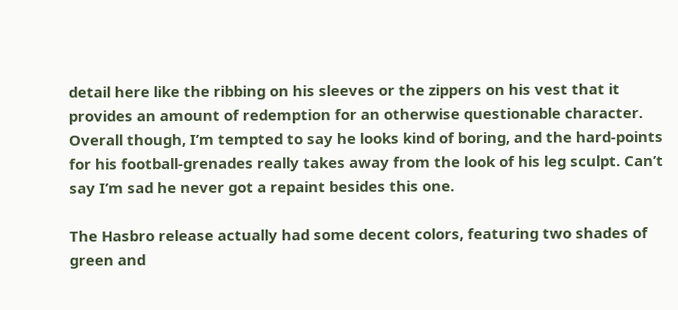detail here like the ribbing on his sleeves or the zippers on his vest that it provides an amount of redemption for an otherwise questionable character. Overall though, I’m tempted to say he looks kind of boring, and the hard-points for his football-grenades really takes away from the look of his leg sculpt. Can’t say I’m sad he never got a repaint besides this one.

The Hasbro release actually had some decent colors, featuring two shades of green and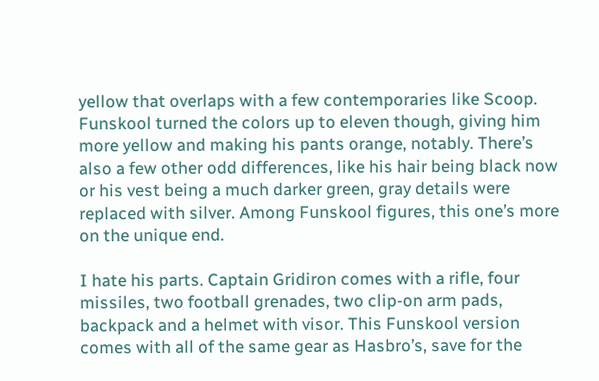yellow that overlaps with a few contemporaries like Scoop. Funskool turned the colors up to eleven though, giving him more yellow and making his pants orange, notably. There’s also a few other odd differences, like his hair being black now or his vest being a much darker green, gray details were replaced with silver. Among Funskool figures, this one’s more on the unique end.

I hate his parts. Captain Gridiron comes with a rifle, four missiles, two football grenades, two clip-on arm pads, backpack and a helmet with visor. This Funskool version comes with all of the same gear as Hasbro’s, save for the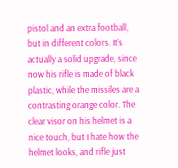pistol and an extra football, but in different colors. It’s actually a solid upgrade, since now his rifle is made of black plastic, while the missiles are a contrasting orange color. The clear visor on his helmet is a nice touch, but I hate how the helmet looks, and rifle just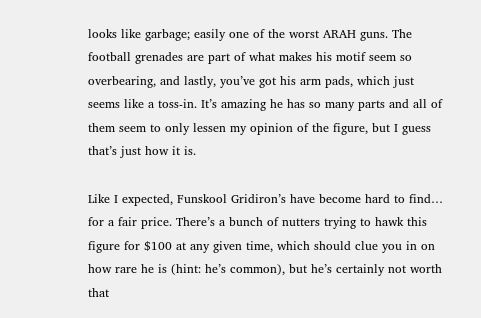looks like garbage; easily one of the worst ARAH guns. The football grenades are part of what makes his motif seem so overbearing, and lastly, you’ve got his arm pads, which just seems like a toss-in. It’s amazing he has so many parts and all of them seem to only lessen my opinion of the figure, but I guess that’s just how it is.

Like I expected, Funskool Gridiron’s have become hard to find… for a fair price. There’s a bunch of nutters trying to hawk this figure for $100 at any given time, which should clue you in on how rare he is (hint: he’s common), but he’s certainly not worth that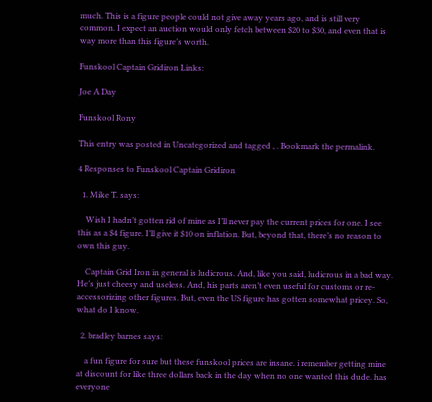much. This is a figure people could not give away years ago, and is still very common. I expect an auction would only fetch between $20 to $30, and even that is way more than this figure’s worth.

Funskool Captain Gridiron Links:

Joe A Day

Funskool Rony

This entry was posted in Uncategorized and tagged , . Bookmark the permalink.

4 Responses to Funskool Captain Gridiron

  1. Mike T. says:

    Wish I hadn’t gotten rid of mine as I’ll never pay the current prices for one. I see this as a $4 figure. I’ll give it $10 on inflation. But, beyond that, there’s no reason to own this guy.

    Captain Grid Iron in general is ludicrous. And, like you said, ludicrous in a bad way. He’s just cheesy and useless. And, his parts aren’t even useful for customs or re-accessorizing other figures. But, even the US figure has gotten somewhat pricey. So, what do I know.

  2. bradley barnes says:

    a fun figure for sure but these funskool prices are insane. i remember getting mine at discount for like three dollars back in the day when no one wanted this dude. has everyone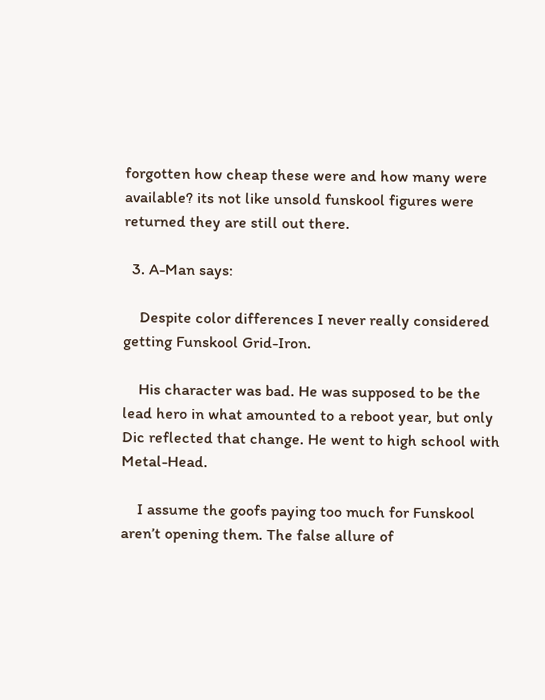forgotten how cheap these were and how many were available? its not like unsold funskool figures were returned they are still out there.

  3. A-Man says:

    Despite color differences I never really considered getting Funskool Grid-Iron.

    His character was bad. He was supposed to be the lead hero in what amounted to a reboot year, but only Dic reflected that change. He went to high school with Metal-Head.

    I assume the goofs paying too much for Funskool aren’t opening them. The false allure of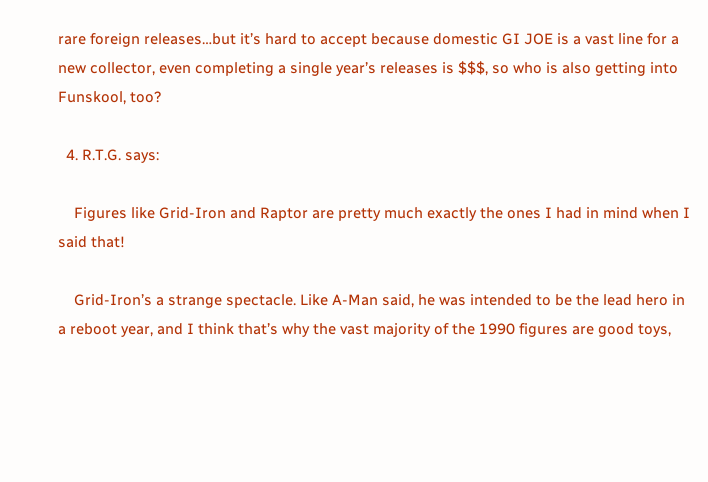rare foreign releases…but it’s hard to accept because domestic GI JOE is a vast line for a new collector, even completing a single year’s releases is $$$, so who is also getting into Funskool, too?

  4. R.T.G. says:

    Figures like Grid-Iron and Raptor are pretty much exactly the ones I had in mind when I said that!

    Grid-Iron’s a strange spectacle. Like A-Man said, he was intended to be the lead hero in a reboot year, and I think that’s why the vast majority of the 1990 figures are good toys,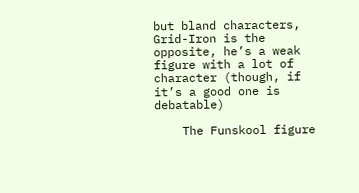but bland characters, Grid-Iron is the opposite, he’s a weak figure with a lot of character (though, if it’s a good one is debatable)

    The Funskool figure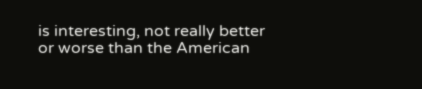is interesting, not really better or worse than the American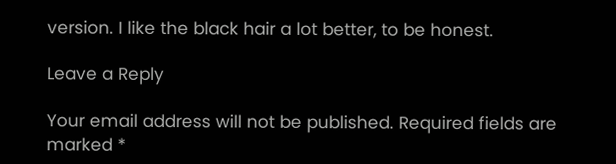version. I like the black hair a lot better, to be honest.

Leave a Reply

Your email address will not be published. Required fields are marked *